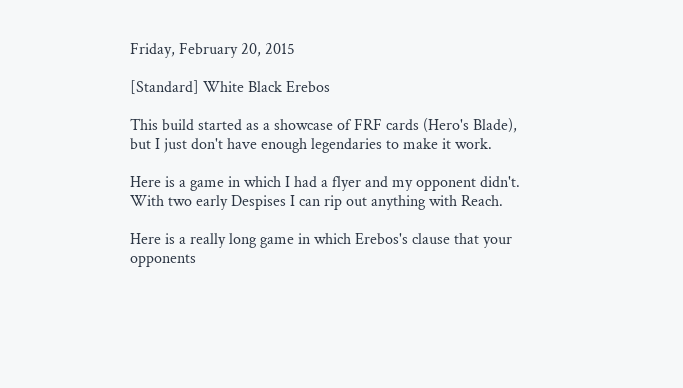Friday, February 20, 2015

[Standard] White Black Erebos

This build started as a showcase of FRF cards (Hero's Blade), but I just don't have enough legendaries to make it work.

Here is a game in which I had a flyer and my opponent didn't. With two early Despises I can rip out anything with Reach.

Here is a really long game in which Erebos's clause that your opponents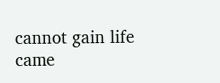cannot gain life came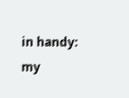in handy: my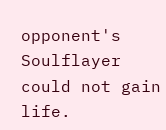opponent's Soulflayer could not gain life.